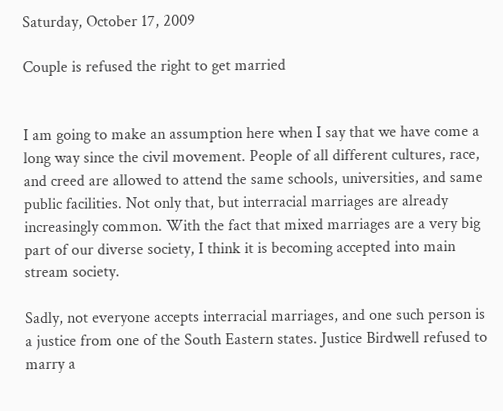Saturday, October 17, 2009

Couple is refused the right to get married


I am going to make an assumption here when I say that we have come a long way since the civil movement. People of all different cultures, race, and creed are allowed to attend the same schools, universities, and same public facilities. Not only that, but interracial marriages are already increasingly common. With the fact that mixed marriages are a very big part of our diverse society, I think it is becoming accepted into main stream society.

Sadly, not everyone accepts interracial marriages, and one such person is a justice from one of the South Eastern states. Justice Birdwell refused to marry a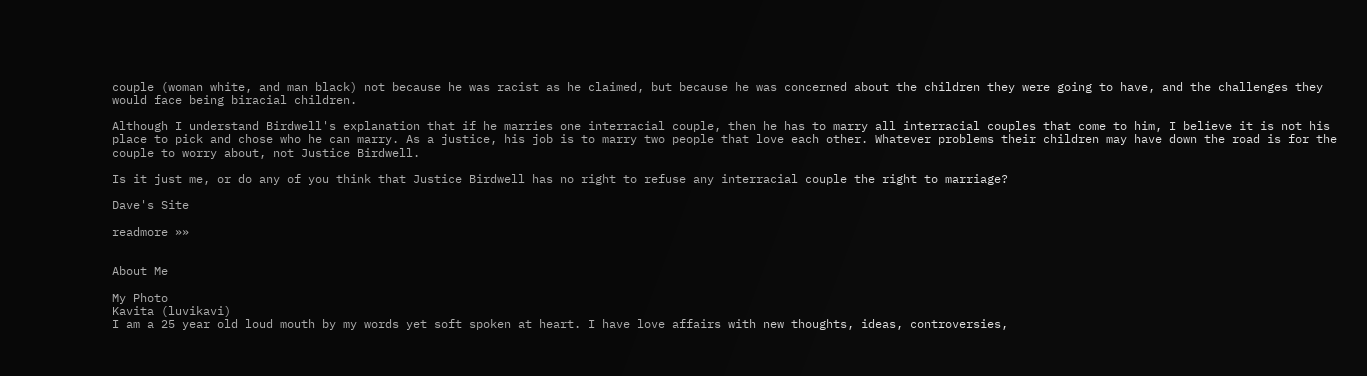couple (woman white, and man black) not because he was racist as he claimed, but because he was concerned about the children they were going to have, and the challenges they would face being biracial children.

Although I understand Birdwell's explanation that if he marries one interracial couple, then he has to marry all interracial couples that come to him, I believe it is not his place to pick and chose who he can marry. As a justice, his job is to marry two people that love each other. Whatever problems their children may have down the road is for the couple to worry about, not Justice Birdwell.

Is it just me, or do any of you think that Justice Birdwell has no right to refuse any interracial couple the right to marriage?

Dave's Site

readmore »»


About Me

My Photo
Kavita (luvikavi)
I am a 25 year old loud mouth by my words yet soft spoken at heart. I have love affairs with new thoughts, ideas, controversies,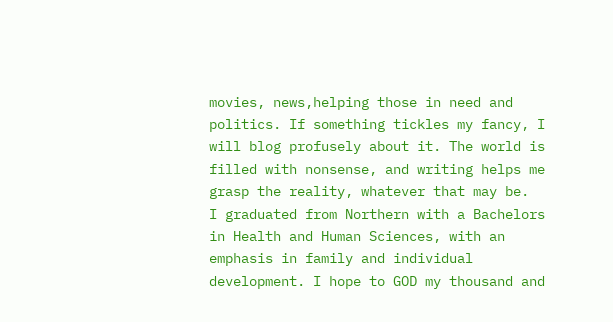movies, news,helping those in need and politics. If something tickles my fancy, I will blog profusely about it. The world is filled with nonsense, and writing helps me grasp the reality, whatever that may be.
I graduated from Northern with a Bachelors in Health and Human Sciences, with an emphasis in family and individual development. I hope to GOD my thousand and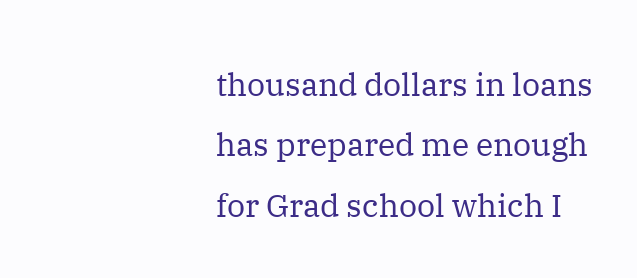thousand dollars in loans has prepared me enough for Grad school which I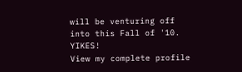will be venturing off into this Fall of '10. YIKES!
View my complete profile